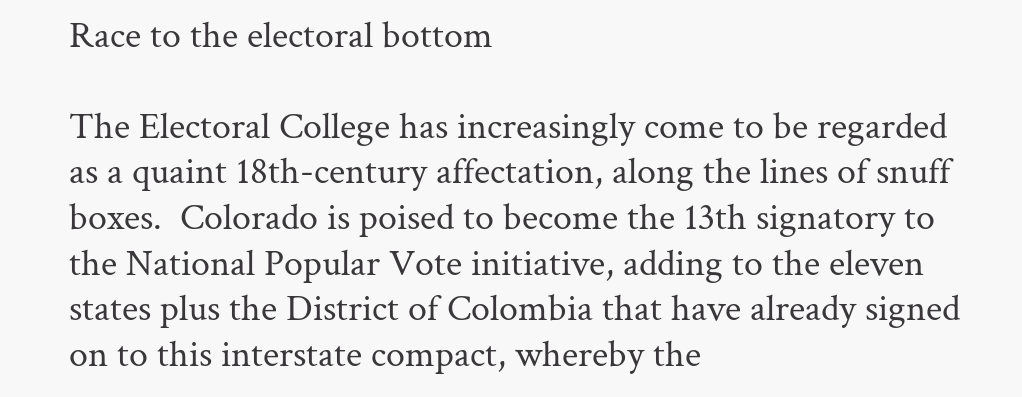Race to the electoral bottom

The Electoral College has increasingly come to be regarded as a quaint 18th-century affectation, along the lines of snuff boxes.  Colorado is poised to become the 13th signatory to the National Popular Vote initiative, adding to the eleven states plus the District of Colombia that have already signed on to this interstate compact, whereby the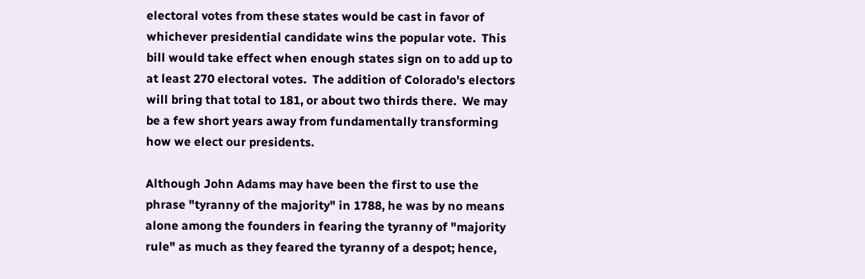electoral votes from these states would be cast in favor of whichever presidential candidate wins the popular vote.  This bill would take effect when enough states sign on to add up to at least 270 electoral votes.  The addition of Colorado's electors will bring that total to 181, or about two thirds there.  We may be a few short years away from fundamentally transforming how we elect our presidents.

Although John Adams may have been the first to use the phrase "tyranny of the majority" in 1788, he was by no means alone among the founders in fearing the tyranny of "majority rule" as much as they feared the tyranny of a despot; hence,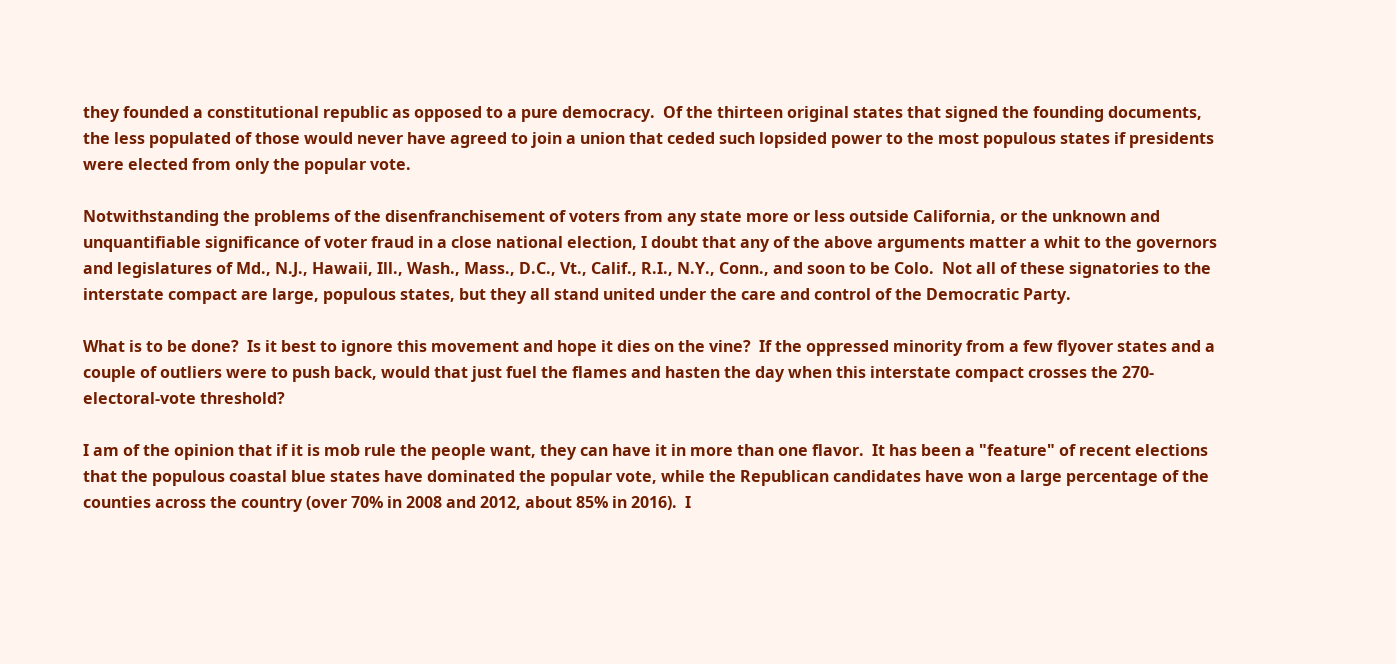they founded a constitutional republic as opposed to a pure democracy.  Of the thirteen original states that signed the founding documents, the less populated of those would never have agreed to join a union that ceded such lopsided power to the most populous states if presidents were elected from only the popular vote.

Notwithstanding the problems of the disenfranchisement of voters from any state more or less outside California, or the unknown and unquantifiable significance of voter fraud in a close national election, I doubt that any of the above arguments matter a whit to the governors and legislatures of Md., N.J., Hawaii, Ill., Wash., Mass., D.C., Vt., Calif., R.I., N.Y., Conn., and soon to be Colo.  Not all of these signatories to the interstate compact are large, populous states, but they all stand united under the care and control of the Democratic Party.

What is to be done?  Is it best to ignore this movement and hope it dies on the vine?  If the oppressed minority from a few flyover states and a couple of outliers were to push back, would that just fuel the flames and hasten the day when this interstate compact crosses the 270-electoral-vote threshold?

I am of the opinion that if it is mob rule the people want, they can have it in more than one flavor.  It has been a "feature" of recent elections that the populous coastal blue states have dominated the popular vote, while the Republican candidates have won a large percentage of the counties across the country (over 70% in 2008 and 2012, about 85% in 2016).  I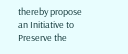thereby propose an Initiative to Preserve the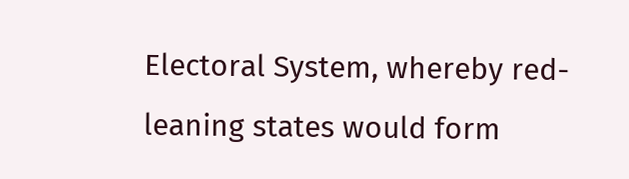Electoral System, whereby red-leaning states would form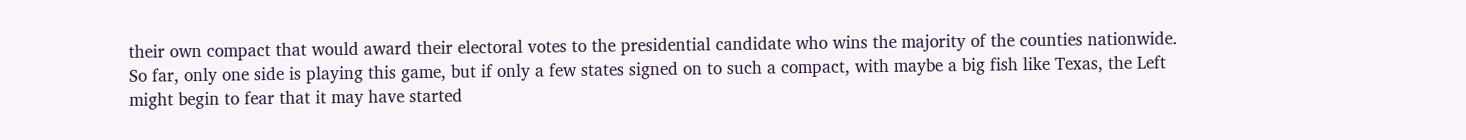their own compact that would award their electoral votes to the presidential candidate who wins the majority of the counties nationwide.  So far, only one side is playing this game, but if only a few states signed on to such a compact, with maybe a big fish like Texas, the Left might begin to fear that it may have started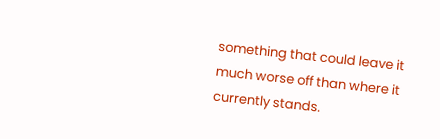something that could leave it much worse off than where it currently stands.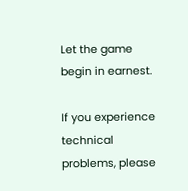Let the game begin in earnest.

If you experience technical problems, please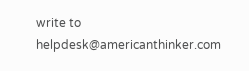write to helpdesk@americanthinker.com